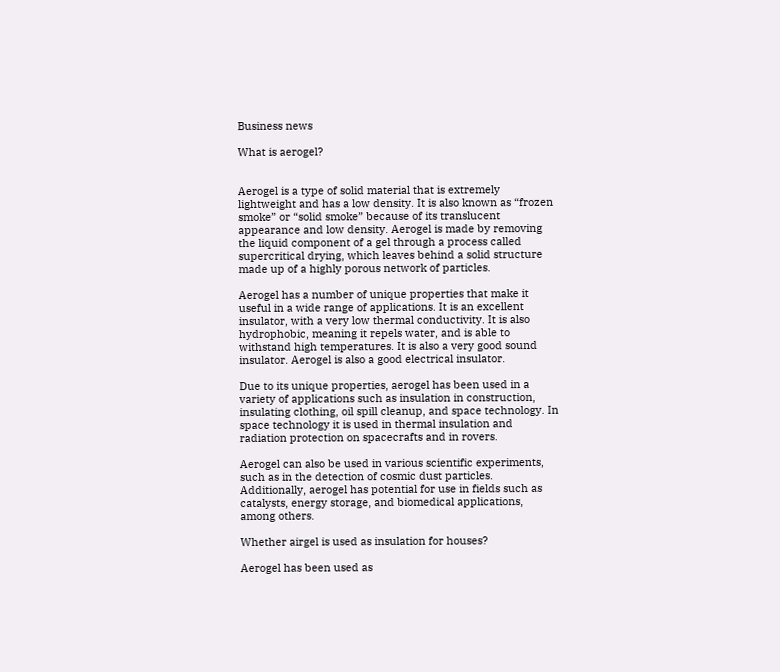Business news

What is aerogel?


Aerogel is a type of solid material that is extremely lightweight and has a low density. It is also known as “frozen smoke” or “solid smoke” because of its translucent appearance and low density. Aerogel is made by removing the liquid component of a gel through a process called supercritical drying, which leaves behind a solid structure made up of a highly porous network of particles.

Aerogel has a number of unique properties that make it useful in a wide range of applications. It is an excellent insulator, with a very low thermal conductivity. It is also hydrophobic, meaning it repels water, and is able to withstand high temperatures. It is also a very good sound insulator. Aerogel is also a good electrical insulator.

Due to its unique properties, aerogel has been used in a variety of applications such as insulation in construction, insulating clothing, oil spill cleanup, and space technology. In space technology it is used in thermal insulation and radiation protection on spacecrafts and in rovers.

Aerogel can also be used in various scientific experiments, such as in the detection of cosmic dust particles. Additionally, aerogel has potential for use in fields such as catalysts, energy storage, and biomedical applications, among others.

Whether airgel is used as insulation for houses?

Aerogel has been used as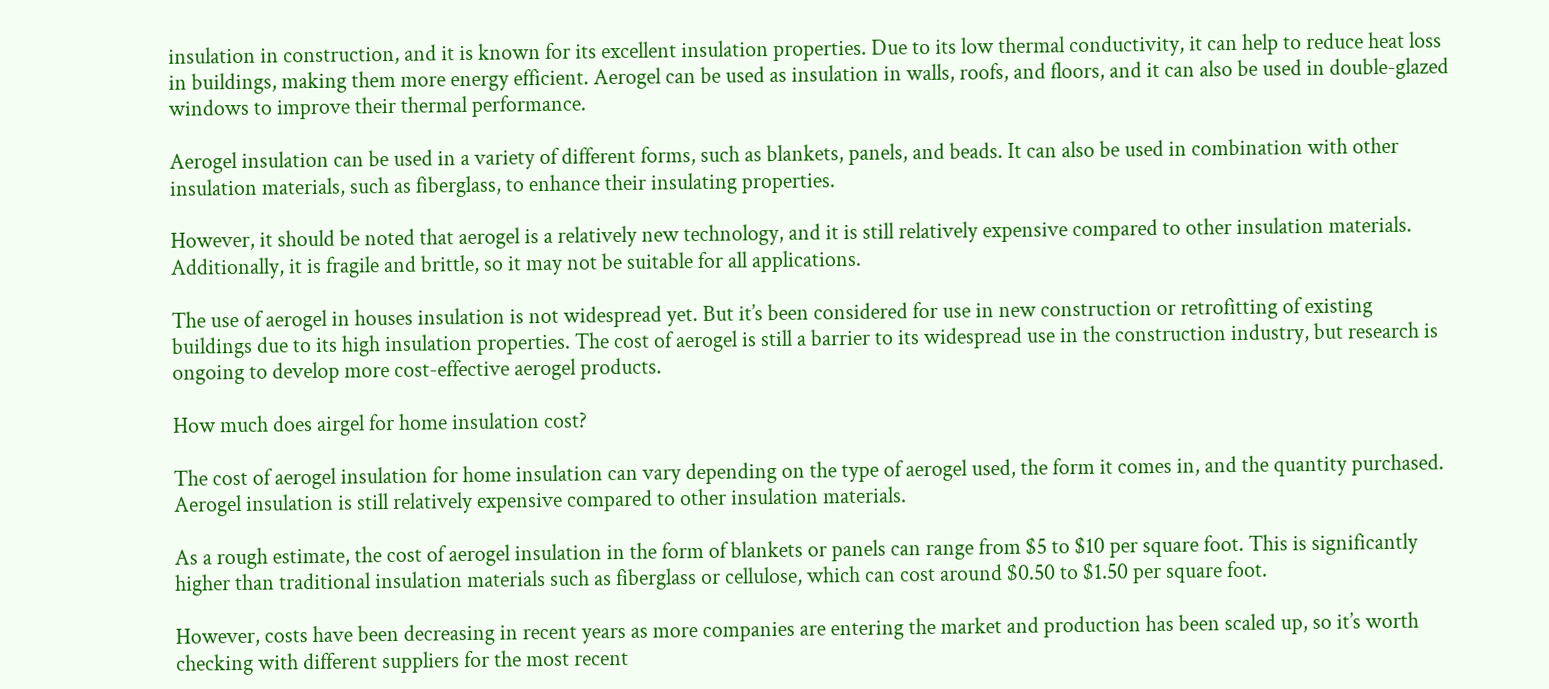insulation in construction, and it is known for its excellent insulation properties. Due to its low thermal conductivity, it can help to reduce heat loss in buildings, making them more energy efficient. Aerogel can be used as insulation in walls, roofs, and floors, and it can also be used in double-glazed windows to improve their thermal performance.

Aerogel insulation can be used in a variety of different forms, such as blankets, panels, and beads. It can also be used in combination with other insulation materials, such as fiberglass, to enhance their insulating properties.

However, it should be noted that aerogel is a relatively new technology, and it is still relatively expensive compared to other insulation materials. Additionally, it is fragile and brittle, so it may not be suitable for all applications.

The use of aerogel in houses insulation is not widespread yet. But it’s been considered for use in new construction or retrofitting of existing buildings due to its high insulation properties. The cost of aerogel is still a barrier to its widespread use in the construction industry, but research is ongoing to develop more cost-effective aerogel products.

How much does airgel for home insulation cost?

The cost of aerogel insulation for home insulation can vary depending on the type of aerogel used, the form it comes in, and the quantity purchased. Aerogel insulation is still relatively expensive compared to other insulation materials.

As a rough estimate, the cost of aerogel insulation in the form of blankets or panels can range from $5 to $10 per square foot. This is significantly higher than traditional insulation materials such as fiberglass or cellulose, which can cost around $0.50 to $1.50 per square foot.

However, costs have been decreasing in recent years as more companies are entering the market and production has been scaled up, so it’s worth checking with different suppliers for the most recent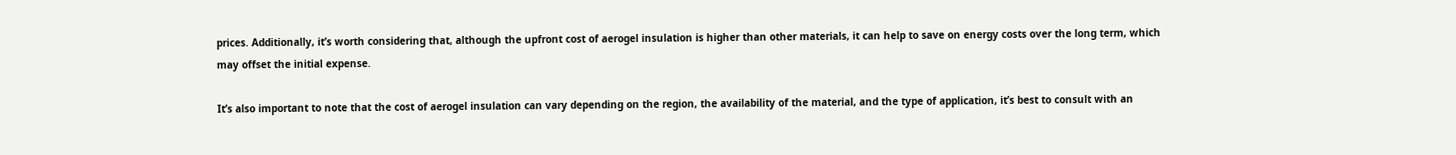prices. Additionally, it’s worth considering that, although the upfront cost of aerogel insulation is higher than other materials, it can help to save on energy costs over the long term, which may offset the initial expense.

It’s also important to note that the cost of aerogel insulation can vary depending on the region, the availability of the material, and the type of application, it’s best to consult with an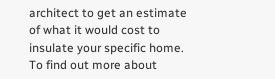architect to get an estimate of what it would cost to insulate your specific home. To find out more about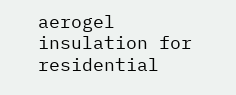aerogel insulation for residential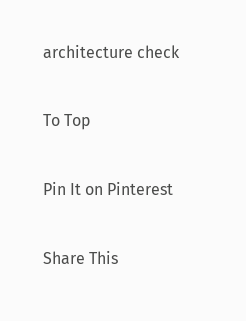architecture check

To Top

Pin It on Pinterest

Share This